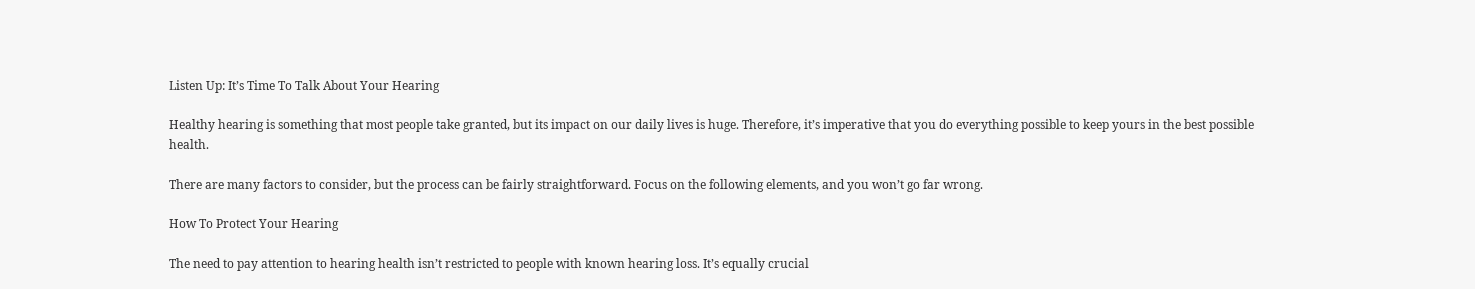Listen Up: It’s Time To Talk About Your Hearing

Healthy hearing is something that most people take granted, but its impact on our daily lives is huge. Therefore, it’s imperative that you do everything possible to keep yours in the best possible health.

There are many factors to consider, but the process can be fairly straightforward. Focus on the following elements, and you won’t go far wrong.

How To Protect Your Hearing

The need to pay attention to hearing health isn’t restricted to people with known hearing loss. It’s equally crucial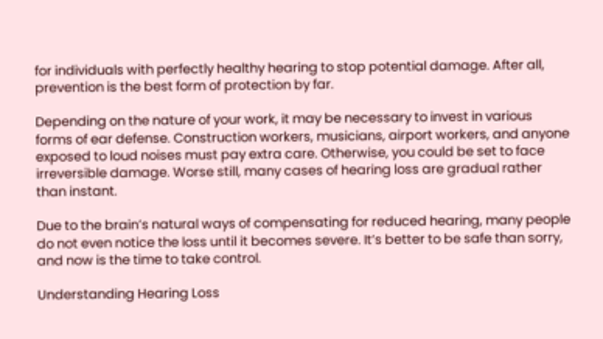for individuals with perfectly healthy hearing to stop potential damage. After all, prevention is the best form of protection by far.

Depending on the nature of your work, it may be necessary to invest in various forms of ear defense. Construction workers, musicians, airport workers, and anyone exposed to loud noises must pay extra care. Otherwise, you could be set to face irreversible damage. Worse still, many cases of hearing loss are gradual rather than instant.

Due to the brain’s natural ways of compensating for reduced hearing, many people do not even notice the loss until it becomes severe. It’s better to be safe than sorry, and now is the time to take control.

Understanding Hearing Loss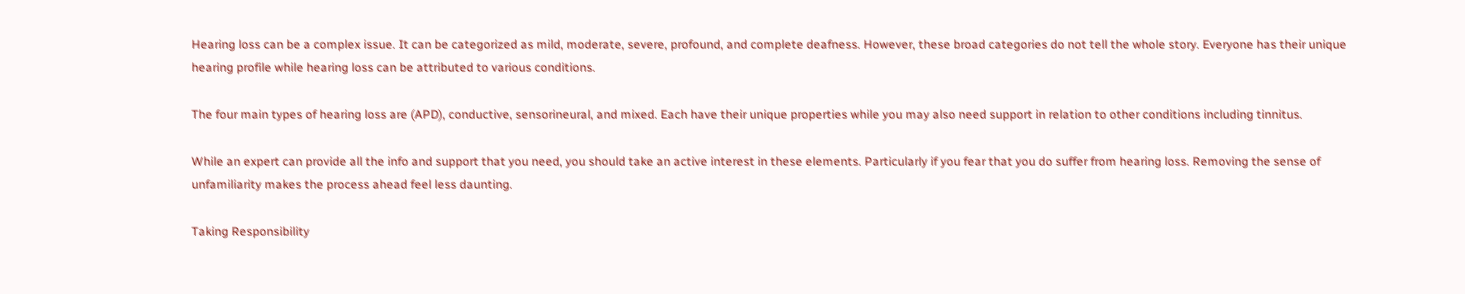Hearing loss can be a complex issue. It can be categorized as mild, moderate, severe, profound, and complete deafness. However, these broad categories do not tell the whole story. Everyone has their unique hearing profile while hearing loss can be attributed to various conditions.

The four main types of hearing loss are (APD), conductive, sensorineural, and mixed. Each have their unique properties while you may also need support in relation to other conditions including tinnitus.

While an expert can provide all the info and support that you need, you should take an active interest in these elements. Particularly if you fear that you do suffer from hearing loss. Removing the sense of unfamiliarity makes the process ahead feel less daunting.

Taking Responsibility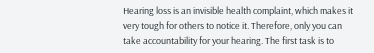Hearing loss is an invisible health complaint, which makes it very tough for others to notice it. Therefore, only you can take accountability for your hearing. The first task is to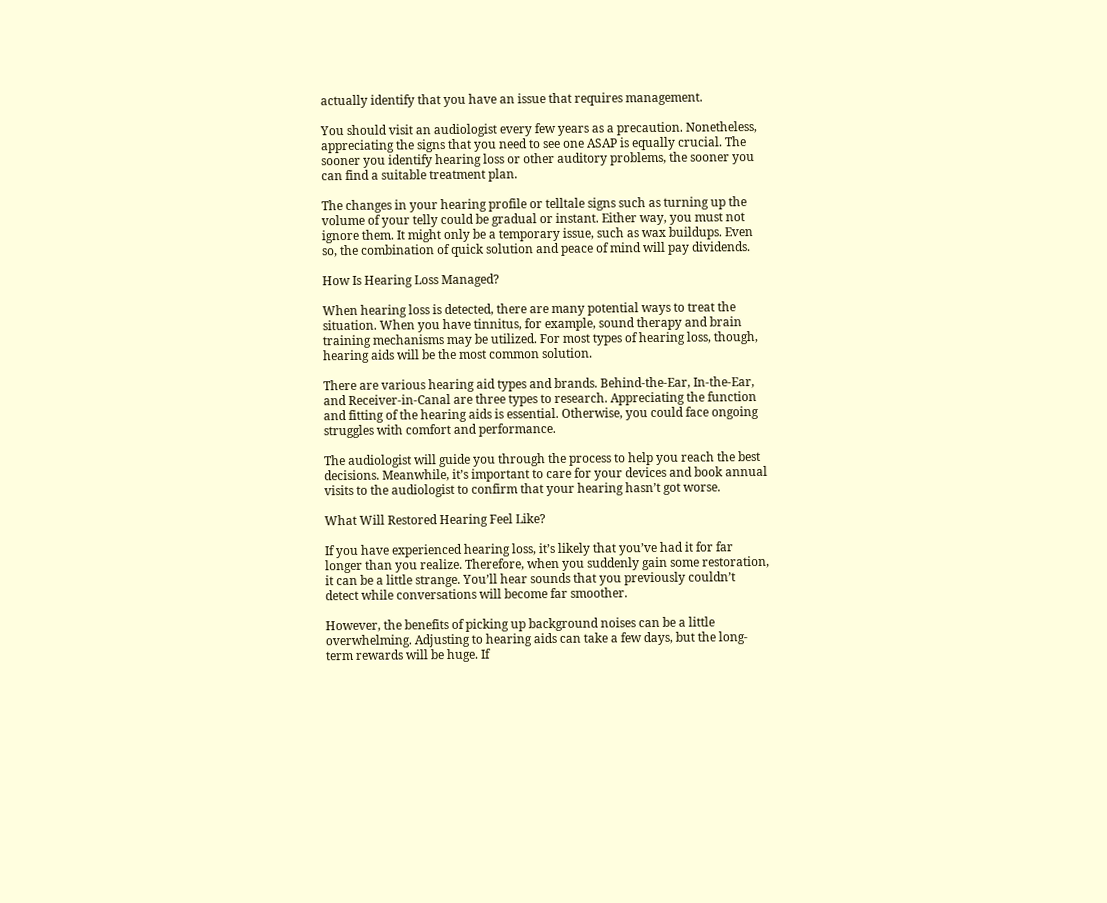actually identify that you have an issue that requires management.

You should visit an audiologist every few years as a precaution. Nonetheless, appreciating the signs that you need to see one ASAP is equally crucial. The sooner you identify hearing loss or other auditory problems, the sooner you can find a suitable treatment plan.

The changes in your hearing profile or telltale signs such as turning up the volume of your telly could be gradual or instant. Either way, you must not ignore them. It might only be a temporary issue, such as wax buildups. Even so, the combination of quick solution and peace of mind will pay dividends.

How Is Hearing Loss Managed?

When hearing loss is detected, there are many potential ways to treat the situation. When you have tinnitus, for example, sound therapy and brain training mechanisms may be utilized. For most types of hearing loss, though, hearing aids will be the most common solution.

There are various hearing aid types and brands. Behind-the-Ear, In-the-Ear, and Receiver-in-Canal are three types to research. Appreciating the function and fitting of the hearing aids is essential. Otherwise, you could face ongoing struggles with comfort and performance.

The audiologist will guide you through the process to help you reach the best decisions. Meanwhile, it’s important to care for your devices and book annual visits to the audiologist to confirm that your hearing hasn’t got worse.

What Will Restored Hearing Feel Like?

If you have experienced hearing loss, it’s likely that you’ve had it for far longer than you realize. Therefore, when you suddenly gain some restoration, it can be a little strange. You’ll hear sounds that you previously couldn’t detect while conversations will become far smoother.

However, the benefits of picking up background noises can be a little overwhelming. Adjusting to hearing aids can take a few days, but the long-term rewards will be huge. If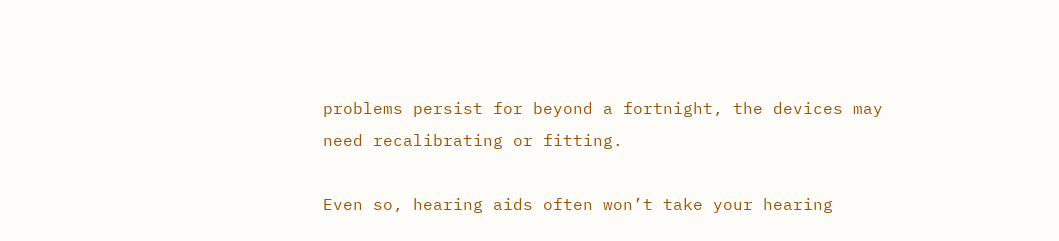problems persist for beyond a fortnight, the devices may need recalibrating or fitting.

Even so, hearing aids often won’t take your hearing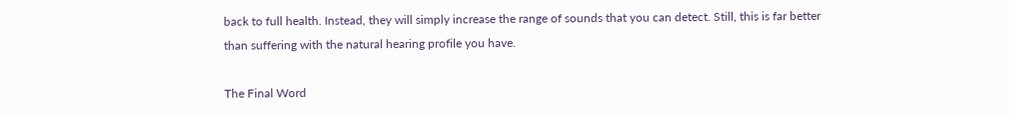back to full health. Instead, they will simply increase the range of sounds that you can detect. Still, this is far better than suffering with the natural hearing profile you have.

The Final Word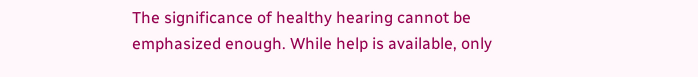The significance of healthy hearing cannot be emphasized enough. While help is available, only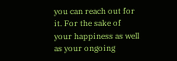you can reach out for it. For the sake of your happiness as well as your ongoing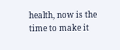health, now is the time to make it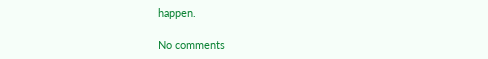happen.

No comments